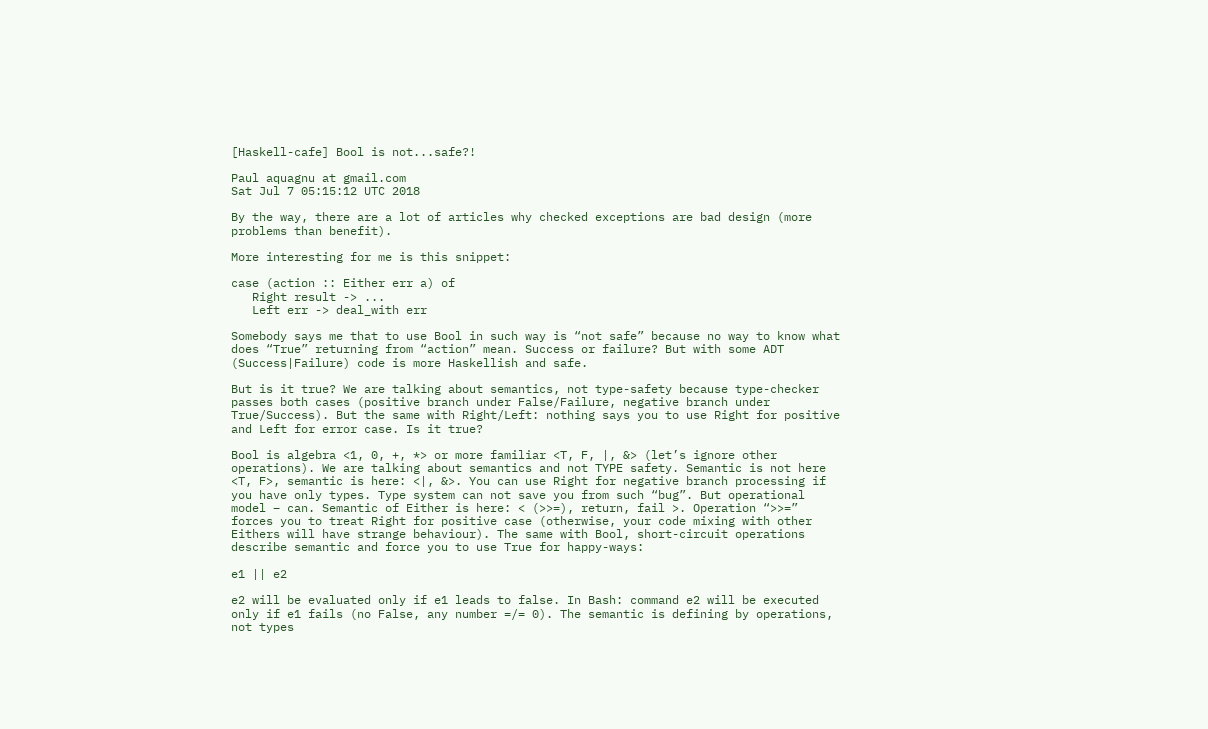[Haskell-cafe] Bool is not...safe?!

Paul aquagnu at gmail.com
Sat Jul 7 05:15:12 UTC 2018

By the way, there are a lot of articles why checked exceptions are bad design (more problems than benefit).

More interesting for me is this snippet:

case (action :: Either err a) of
   Right result -> ...
   Left err -> deal_with err

Somebody says me that to use Bool in such way is “not safe” because no way to know what does “True” returning from “action” mean. Success or failure? But with some ADT (Success|Failure) code is more Haskellish and safe.

But is it true? We are talking about semantics, not type-safety because type-checker passes both cases (positive branch under False/Failure, negative branch under True/Success). But the same with Right/Left: nothing says you to use Right for positive and Left for error case. Is it true?

Bool is algebra <1, 0, +, *> or more familiar <T, F, |, &> (let’s ignore other operations). We are talking about semantics and not TYPE safety. Semantic is not here <T, F>, semantic is here: <|, &>. You can use Right for negative branch processing if you have only types. Type system can not save you from such “bug”. But operational model – can. Semantic of Either is here: < (>>=), return, fail >. Operation “>>=” forces you to treat Right for positive case (otherwise, your code mixing with other Eithers will have strange behaviour). The same with Bool, short-circuit operations describe semantic and force you to use True for happy-ways:

e1 || e2

e2 will be evaluated only if e1 leads to false. In Bash: command e2 will be executed only if e1 fails (no False, any number =/= 0). The semantic is defining by operations, not types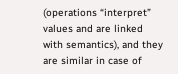(operations “interpret” values and are linked with semantics), and they are similar in case of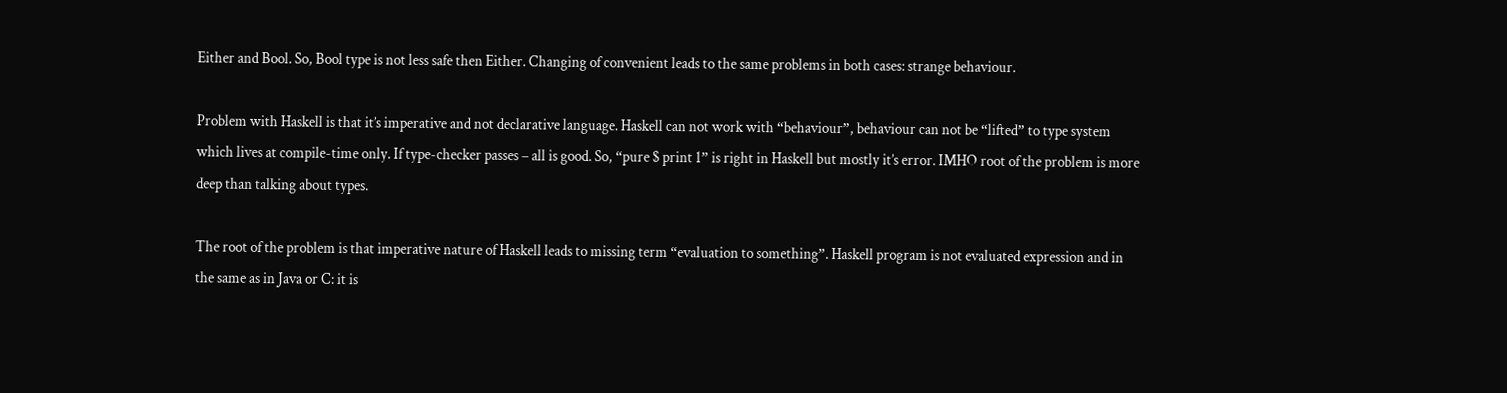Either and Bool. So, Bool type is not less safe then Either. Changing of convenient leads to the same problems in both cases: strange behaviour.

Problem with Haskell is that it’s imperative and not declarative language. Haskell can not work with “behaviour”, behaviour can not be “lifted” to type system which lives at compile-time only. If type-checker passes – all is good. So, “pure $ print 1” is right in Haskell but mostly it’s error. IMHO root of the problem is more deep than talking about types.

The root of the problem is that imperative nature of Haskell leads to missing term “evaluation to something”. Haskell program is not evaluated expression and in the same as in Java or C: it is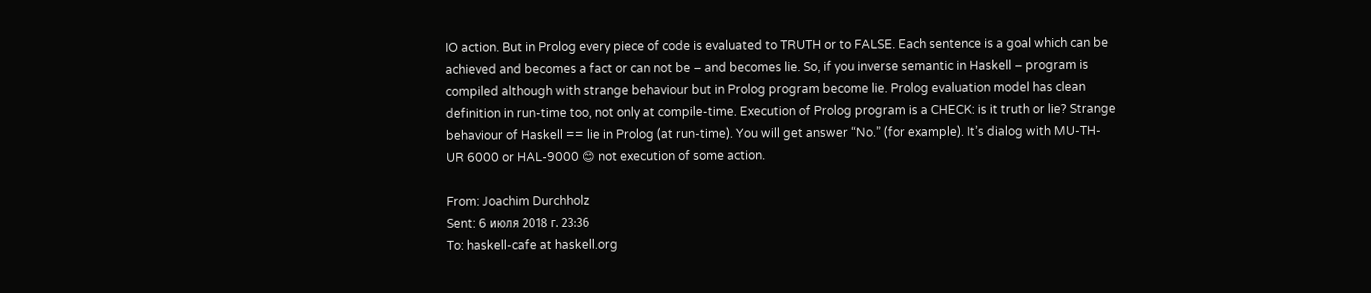IO action. But in Prolog every piece of code is evaluated to TRUTH or to FALSE. Each sentence is a goal which can be achieved and becomes a fact or can not be – and becomes lie. So, if you inverse semantic in Haskell – program is compiled although with strange behaviour but in Prolog program become lie. Prolog evaluation model has clean definition in run-time too, not only at compile-time. Execution of Prolog program is a CHECK: is it truth or lie? Strange behaviour of Haskell == lie in Prolog (at run-time). You will get answer “No.” (for example). It’s dialog with MU-TH-UR 6000 or HAL-9000 😊 not execution of some action.

From: Joachim Durchholz
Sent: 6 июля 2018 г. 23:36
To: haskell-cafe at haskell.org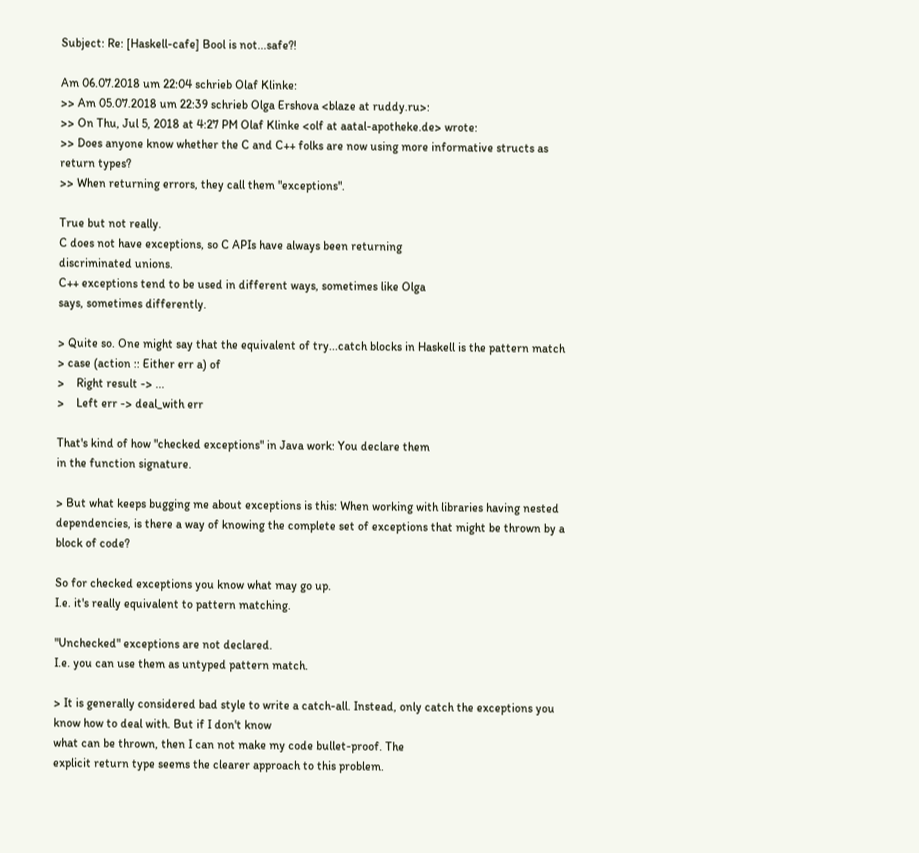Subject: Re: [Haskell-cafe] Bool is not...safe?!

Am 06.07.2018 um 22:04 schrieb Olaf Klinke:
>> Am 05.07.2018 um 22:39 schrieb Olga Ershova <blaze at ruddy.ru>:
>> On Thu, Jul 5, 2018 at 4:27 PM Olaf Klinke <olf at aatal-apotheke.de> wrote:
>> Does anyone know whether the C and C++ folks are now using more informative structs as return types?
>> When returning errors, they call them "exceptions".

True but not really.
C does not have exceptions, so C APIs have always been returning
discriminated unions.
C++ exceptions tend to be used in different ways, sometimes like Olga
says, sometimes differently.

> Quite so. One might say that the equivalent of try...catch blocks in Haskell is the pattern match
> case (action :: Either err a) of
>    Right result -> ...
>    Left err -> deal_with err

That's kind of how "checked exceptions" in Java work: You declare them
in the function signature.

> But what keeps bugging me about exceptions is this: When working with libraries having nested dependencies, is there a way of knowing the complete set of exceptions that might be thrown by a block of code?

So for checked exceptions you know what may go up.
I.e. it's really equivalent to pattern matching.

"Unchecked" exceptions are not declared.
I.e. you can use them as untyped pattern match.

> It is generally considered bad style to write a catch-all. Instead, only catch the exceptions you know how to deal with. But if I don't know
what can be thrown, then I can not make my code bullet-proof. The
explicit return type seems the clearer approach to this problem.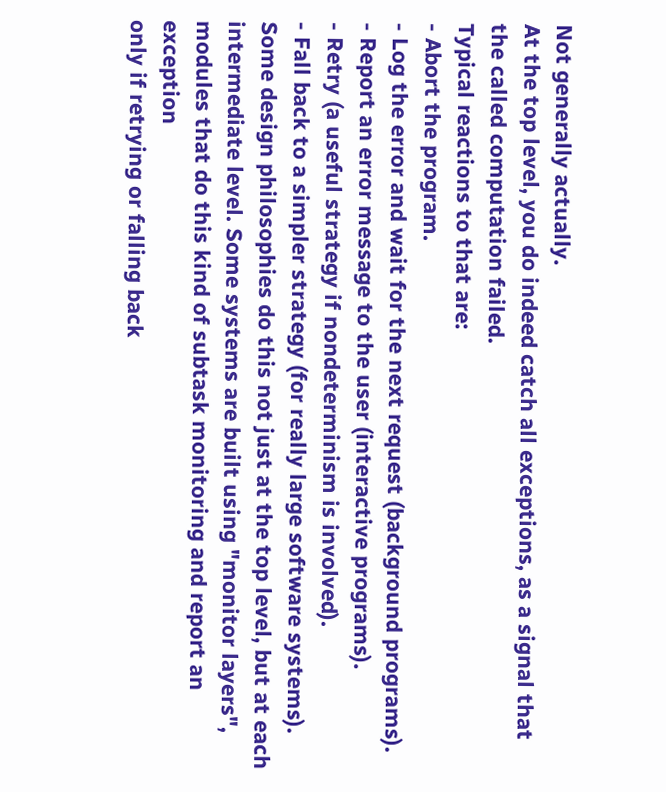Not generally actually.
At the top level, you do indeed catch all exceptions, as a signal that
the called computation failed.
Typical reactions to that are:
- Abort the program.
- Log the error and wait for the next request (background programs).
- Report an error message to the user (interactive programs).
- Retry (a useful strategy if nondeterminism is involved).
- Fall back to a simpler strategy (for really large software systems).
Some design philosophies do this not just at the top level, but at each
intermediate level. Some systems are built using "monitor layers",
modules that do this kind of subtask monitoring and report an exception
only if retrying or falling back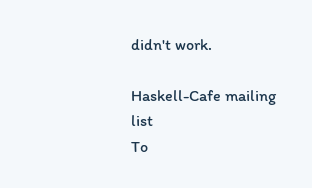didn't work.

Haskell-Cafe mailing list
To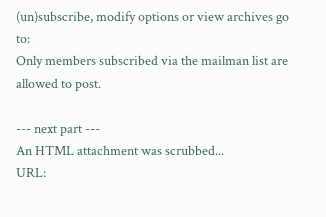(un)subscribe, modify options or view archives go to:
Only members subscribed via the mailman list are allowed to post.

--- next part ---
An HTML attachment was scrubbed...
URL: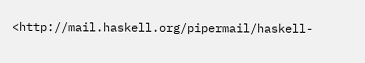<http://mail.haskell.org/pipermail/haskell-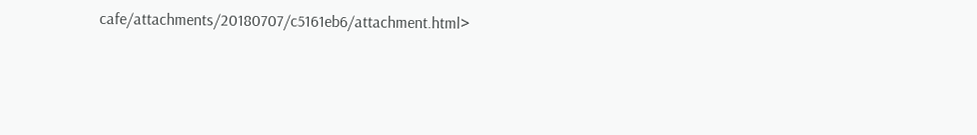cafe/attachments/20180707/c5161eb6/attachment.html>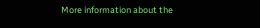More information about the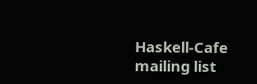Haskell-Cafe mailing list